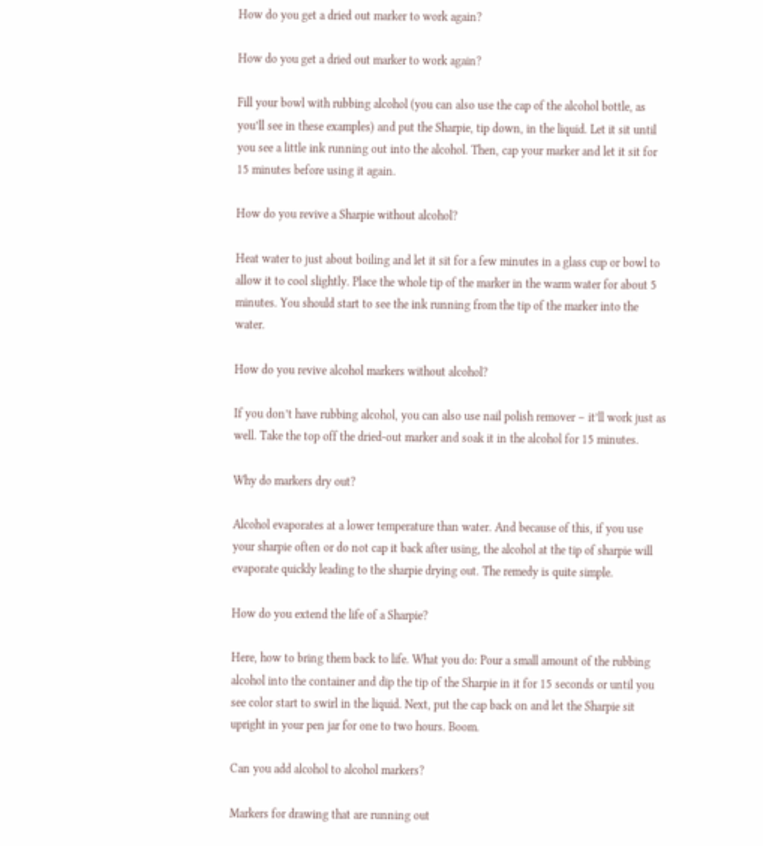How do you get a dried out marker to work again?

How do you get a dried out marker to work again?

Fill your bowl with rubbing alcohol (you can also use the cap of the alcohol bottle, as you’ll see in these examples) and put the Sharpie, tip down, in the liquid. Let it sit until you see a little ink running out into the alcohol. Then, cap your marker and let it sit for 15 minutes before using it again.

How do you revive a Sharpie without alcohol?

Heat water to just about boiling and let it sit for a few minutes in a glass cup or bowl to allow it to cool slightly. Place the whole tip of the marker in the warm water for about 5 minutes. You should start to see the ink running from the tip of the marker into the water.

How do you revive alcohol markers without alcohol?

If you don’t have rubbing alcohol, you can also use nail polish remover – it’ll work just as well. Take the top off the dried-out marker and soak it in the alcohol for 15 minutes.

Why do markers dry out?

Alcohol evaporates at a lower temperature than water. And because of this, if you use your sharpie often or do not cap it back after using, the alcohol at the tip of sharpie will evaporate quickly leading to the sharpie drying out. The remedy is quite simple.

How do you extend the life of a Sharpie?

Here, how to bring them back to life. What you do: Pour a small amount of the rubbing alcohol into the container and dip the tip of the Sharpie in it for 15 seconds or until you see color start to swirl in the liquid. Next, put the cap back on and let the Sharpie sit upright in your pen jar for one to two hours. Boom.

Can you add alcohol to alcohol markers?

Markers for drawing that are running out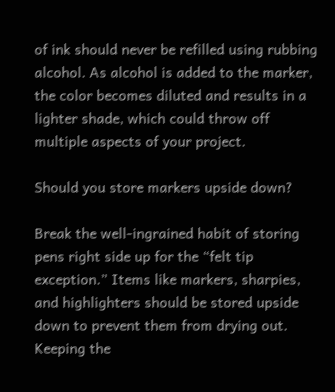of ink should never be refilled using rubbing alcohol. As alcohol is added to the marker, the color becomes diluted and results in a lighter shade, which could throw off multiple aspects of your project.

Should you store markers upside down?

Break the well-ingrained habit of storing pens right side up for the “felt tip exception.” Items like markers, sharpies, and highlighters should be stored upside down to prevent them from drying out. Keeping the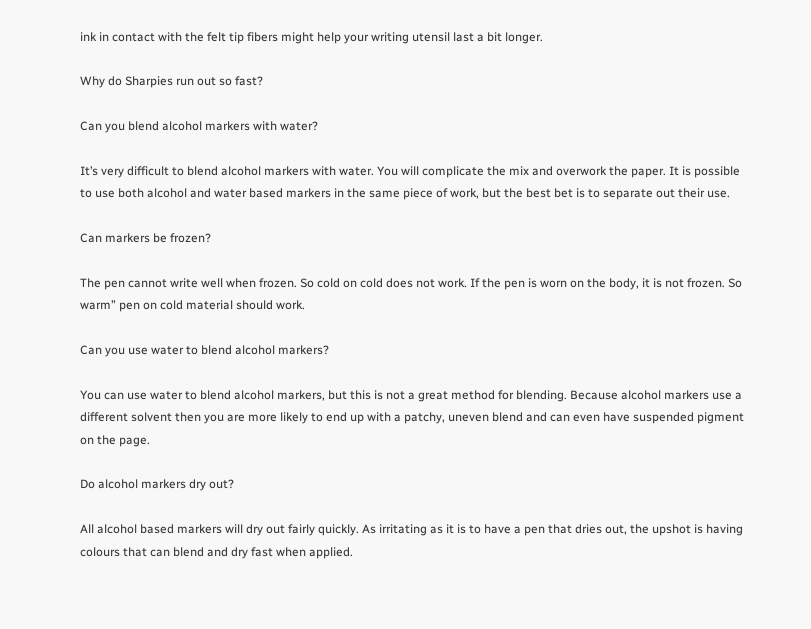ink in contact with the felt tip fibers might help your writing utensil last a bit longer.

Why do Sharpies run out so fast?

Can you blend alcohol markers with water?

It’s very difficult to blend alcohol markers with water. You will complicate the mix and overwork the paper. It is possible to use both alcohol and water based markers in the same piece of work, but the best bet is to separate out their use.

Can markers be frozen?

The pen cannot write well when frozen. So cold on cold does not work. If the pen is worn on the body, it is not frozen. So warm” pen on cold material should work.

Can you use water to blend alcohol markers?

You can use water to blend alcohol markers, but this is not a great method for blending. Because alcohol markers use a different solvent then you are more likely to end up with a patchy, uneven blend and can even have suspended pigment on the page.

Do alcohol markers dry out?

All alcohol based markers will dry out fairly quickly. As irritating as it is to have a pen that dries out, the upshot is having colours that can blend and dry fast when applied.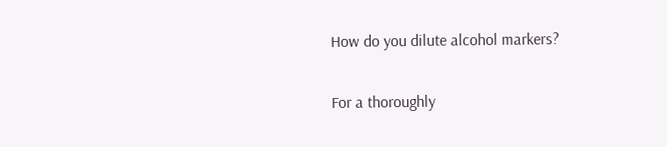How do you dilute alcohol markers?

For a thoroughly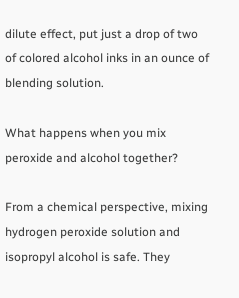dilute effect, put just a drop of two of colored alcohol inks in an ounce of blending solution.

What happens when you mix peroxide and alcohol together?

From a chemical perspective, mixing hydrogen peroxide solution and isopropyl alcohol is safe. They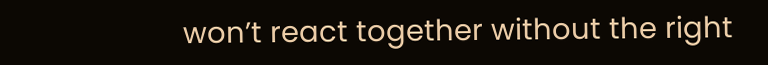won’t react together without the right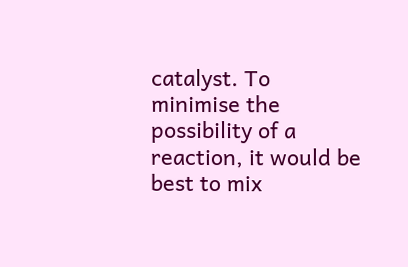catalyst. To minimise the possibility of a reaction, it would be best to mix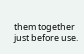them together just before use.